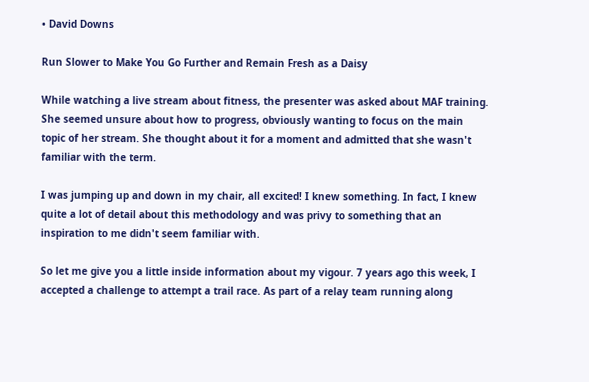• David Downs

Run Slower to Make You Go Further and Remain Fresh as a Daisy

While watching a live stream about fitness, the presenter was asked about MAF training. She seemed unsure about how to progress, obviously wanting to focus on the main topic of her stream. She thought about it for a moment and admitted that she wasn't familiar with the term.

I was jumping up and down in my chair, all excited! I knew something. In fact, I knew quite a lot of detail about this methodology and was privy to something that an inspiration to me didn't seem familiar with.

So let me give you a little inside information about my vigour. 7 years ago this week, I accepted a challenge to attempt a trail race. As part of a relay team running along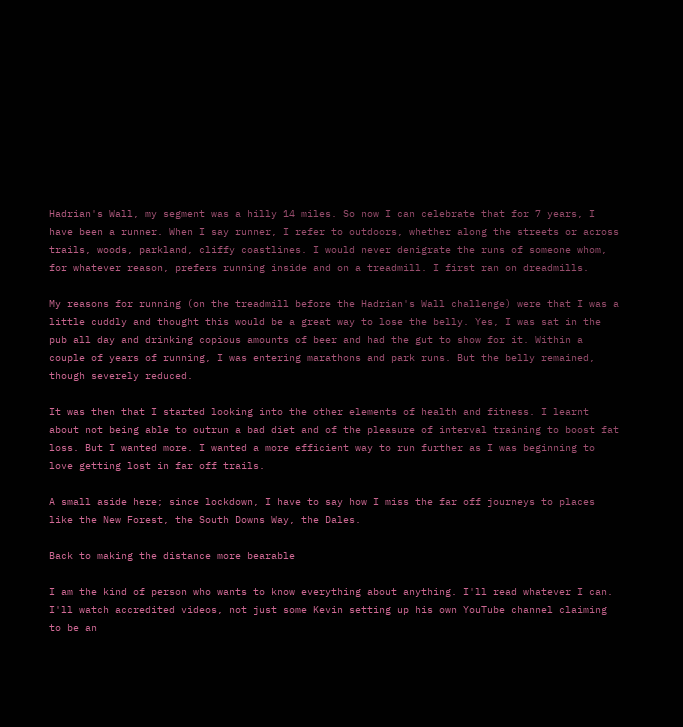Hadrian's Wall, my segment was a hilly 14 miles. So now I can celebrate that for 7 years, I have been a runner. When I say runner, I refer to outdoors, whether along the streets or across trails, woods, parkland, cliffy coastlines. I would never denigrate the runs of someone whom, for whatever reason, prefers running inside and on a treadmill. I first ran on dreadmills.

My reasons for running (on the treadmill before the Hadrian's Wall challenge) were that I was a little cuddly and thought this would be a great way to lose the belly. Yes, I was sat in the pub all day and drinking copious amounts of beer and had the gut to show for it. Within a couple of years of running, I was entering marathons and park runs. But the belly remained, though severely reduced.

It was then that I started looking into the other elements of health and fitness. I learnt about not being able to outrun a bad diet and of the pleasure of interval training to boost fat loss. But I wanted more. I wanted a more efficient way to run further as I was beginning to love getting lost in far off trails.

A small aside here; since lockdown, I have to say how I miss the far off journeys to places like the New Forest, the South Downs Way, the Dales.

Back to making the distance more bearable

I am the kind of person who wants to know everything about anything. I'll read whatever I can. I'll watch accredited videos, not just some Kevin setting up his own YouTube channel claiming to be an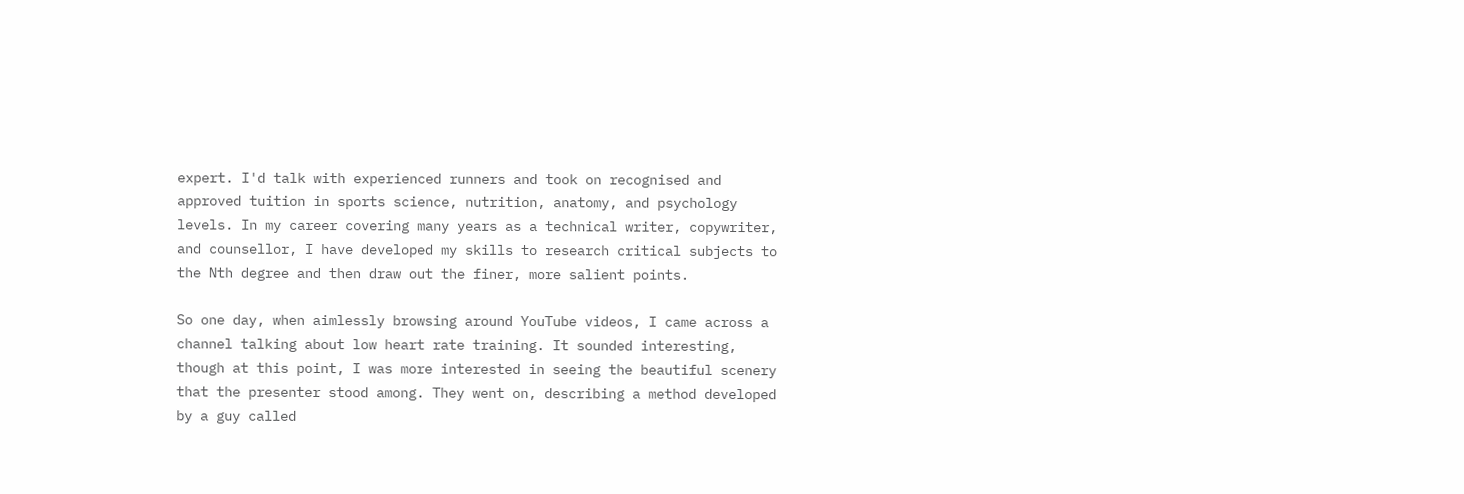expert. I'd talk with experienced runners and took on recognised and approved tuition in sports science, nutrition, anatomy, and psychology levels. In my career covering many years as a technical writer, copywriter, and counsellor, I have developed my skills to research critical subjects to the Nth degree and then draw out the finer, more salient points.

So one day, when aimlessly browsing around YouTube videos, I came across a channel talking about low heart rate training. It sounded interesting, though at this point, I was more interested in seeing the beautiful scenery that the presenter stood among. They went on, describing a method developed by a guy called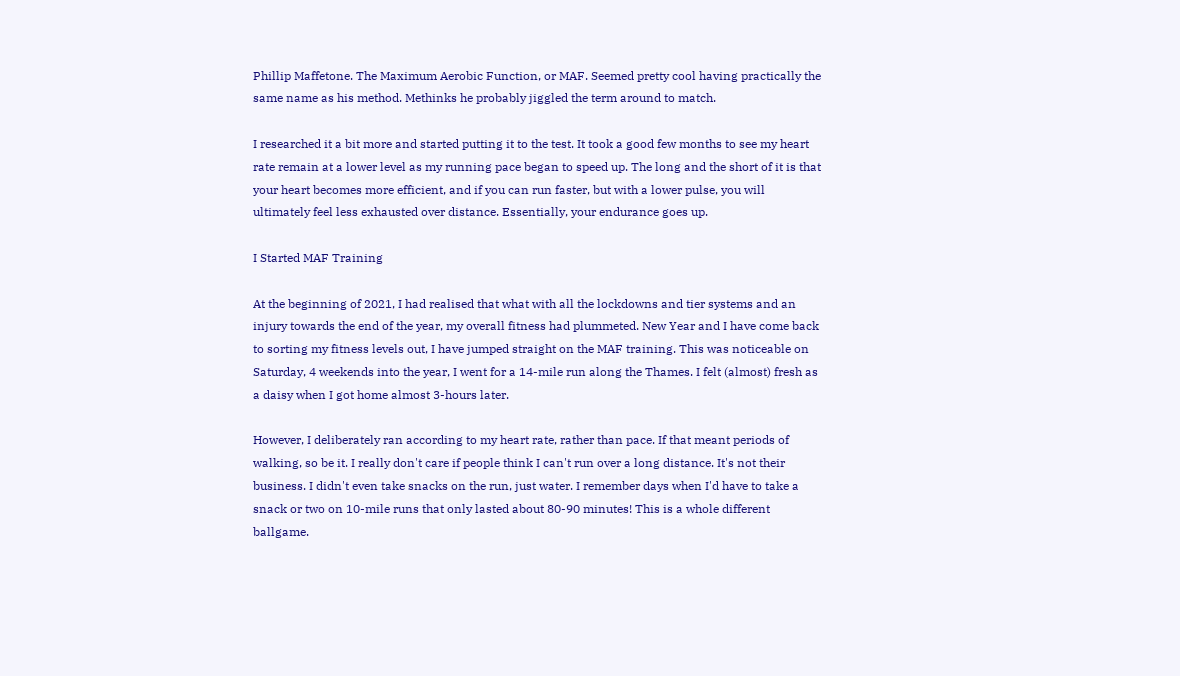Phillip Maffetone. The Maximum Aerobic Function, or MAF. Seemed pretty cool having practically the same name as his method. Methinks he probably jiggled the term around to match.

I researched it a bit more and started putting it to the test. It took a good few months to see my heart rate remain at a lower level as my running pace began to speed up. The long and the short of it is that your heart becomes more efficient, and if you can run faster, but with a lower pulse, you will ultimately feel less exhausted over distance. Essentially, your endurance goes up.

I Started MAF Training

At the beginning of 2021, I had realised that what with all the lockdowns and tier systems and an injury towards the end of the year, my overall fitness had plummeted. New Year and I have come back to sorting my fitness levels out, I have jumped straight on the MAF training. This was noticeable on Saturday, 4 weekends into the year, I went for a 14-mile run along the Thames. I felt (almost) fresh as a daisy when I got home almost 3-hours later.

However, I deliberately ran according to my heart rate, rather than pace. If that meant periods of walking, so be it. I really don't care if people think I can't run over a long distance. It's not their business. I didn't even take snacks on the run, just water. I remember days when I'd have to take a snack or two on 10-mile runs that only lasted about 80-90 minutes! This is a whole different ballgame.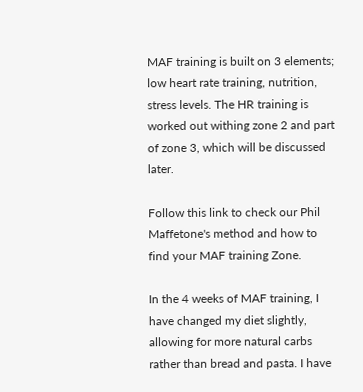MAF training is built on 3 elements; low heart rate training, nutrition, stress levels. The HR training is worked out withing zone 2 and part of zone 3, which will be discussed later.

Follow this link to check our Phil Maffetone's method and how to find your MAF training Zone.

In the 4 weeks of MAF training, I have changed my diet slightly, allowing for more natural carbs rather than bread and pasta. I have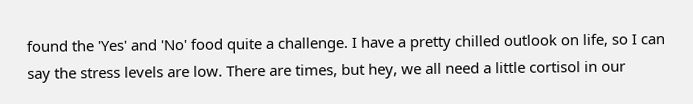found the 'Yes' and 'No' food quite a challenge. I have a pretty chilled outlook on life, so I can say the stress levels are low. There are times, but hey, we all need a little cortisol in our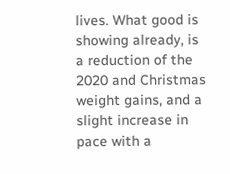lives. What good is showing already, is a reduction of the 2020 and Christmas weight gains, and a slight increase in pace with a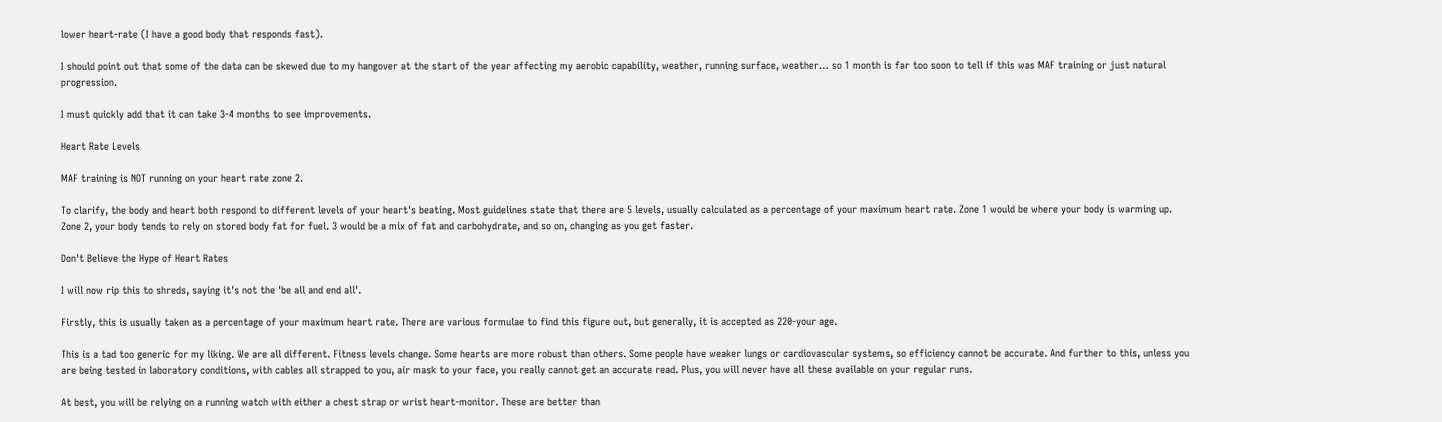lower heart-rate (I have a good body that responds fast).

I should point out that some of the data can be skewed due to my hangover at the start of the year affecting my aerobic capability, weather, running surface, weather… so 1 month is far too soon to tell if this was MAF training or just natural progression.

I must quickly add that it can take 3-4 months to see improvements.

Heart Rate Levels

MAF training is NOT running on your heart rate zone 2.

To clarify, the body and heart both respond to different levels of your heart's beating. Most guidelines state that there are 5 levels, usually calculated as a percentage of your maximum heart rate. Zone 1 would be where your body is warming up. Zone 2, your body tends to rely on stored body fat for fuel. 3 would be a mix of fat and carbohydrate, and so on, changing as you get faster.

Don't Believe the Hype of Heart Rates

I will now rip this to shreds, saying it's not the 'be all and end all'.

Firstly, this is usually taken as a percentage of your maximum heart rate. There are various formulae to find this figure out, but generally, it is accepted as 220-your age.

This is a tad too generic for my liking. We are all different. Fitness levels change. Some hearts are more robust than others. Some people have weaker lungs or cardiovascular systems, so efficiency cannot be accurate. And further to this, unless you are being tested in laboratory conditions, with cables all strapped to you, air mask to your face, you really cannot get an accurate read. Plus, you will never have all these available on your regular runs.

At best, you will be relying on a running watch with either a chest strap or wrist heart-monitor. These are better than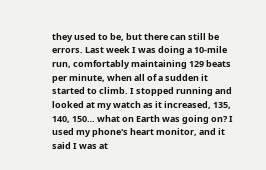they used to be, but there can still be errors. Last week I was doing a 10-mile run, comfortably maintaining 129 beats per minute, when all of a sudden it started to climb. I stopped running and looked at my watch as it increased, 135, 140, 150… what on Earth was going on? I used my phone's heart monitor, and it said I was at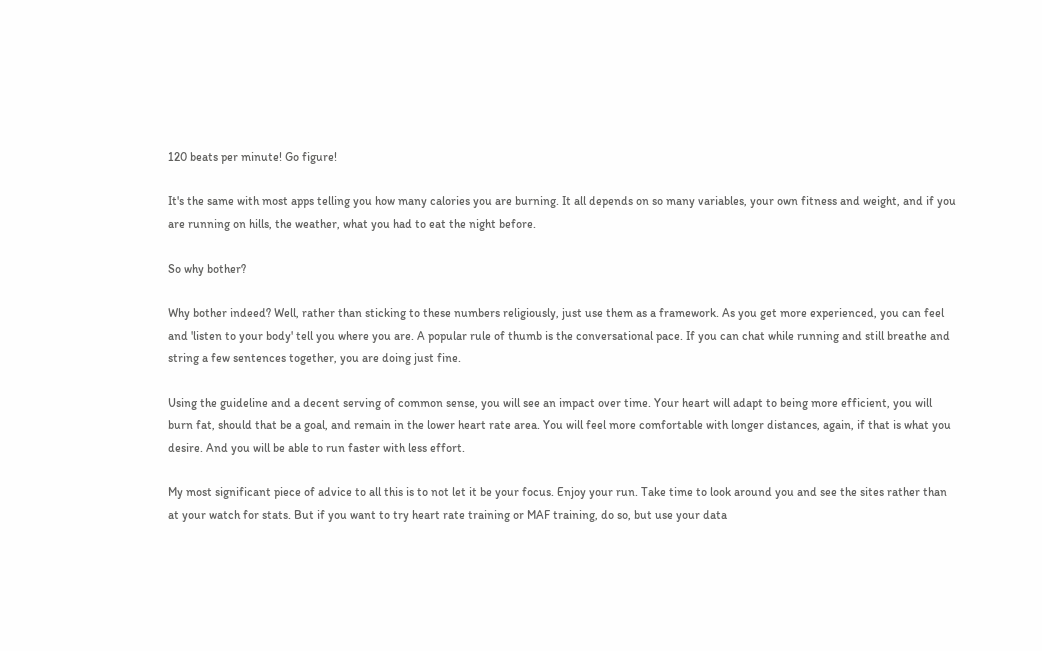120 beats per minute! Go figure!

It's the same with most apps telling you how many calories you are burning. It all depends on so many variables, your own fitness and weight, and if you are running on hills, the weather, what you had to eat the night before.

So why bother?

Why bother indeed? Well, rather than sticking to these numbers religiously, just use them as a framework. As you get more experienced, you can feel and 'listen to your body' tell you where you are. A popular rule of thumb is the conversational pace. If you can chat while running and still breathe and string a few sentences together, you are doing just fine.

Using the guideline and a decent serving of common sense, you will see an impact over time. Your heart will adapt to being more efficient, you will burn fat, should that be a goal, and remain in the lower heart rate area. You will feel more comfortable with longer distances, again, if that is what you desire. And you will be able to run faster with less effort.

My most significant piece of advice to all this is to not let it be your focus. Enjoy your run. Take time to look around you and see the sites rather than at your watch for stats. But if you want to try heart rate training or MAF training, do so, but use your data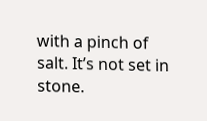with a pinch of salt. It’s not set in stone.